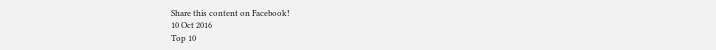Share this content on Facebook!
10 Oct 2016
Top 10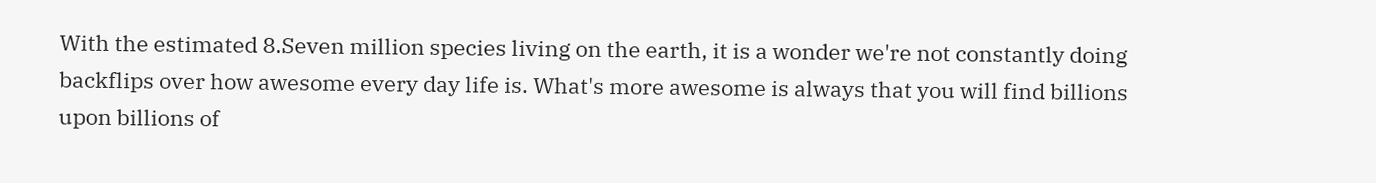With the estimated 8.Seven million species living on the earth, it is a wonder we're not constantly doing backflips over how awesome every day life is. What's more awesome is always that you will find billions upon billions of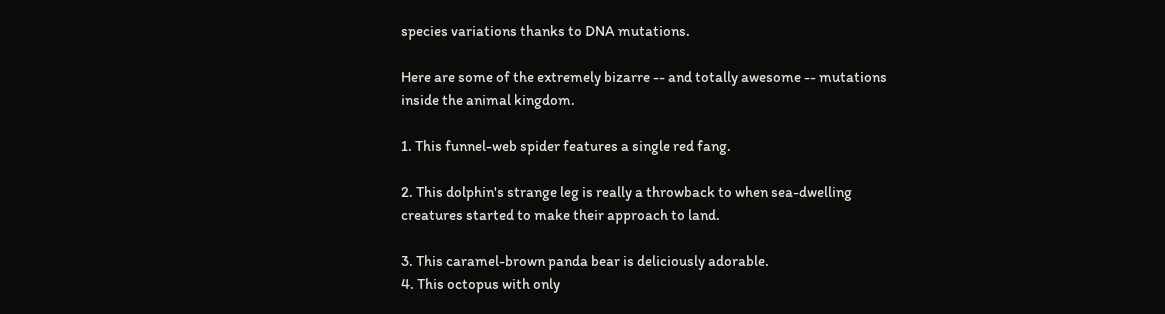species variations thanks to DNA mutations.

Here are some of the extremely bizarre -- and totally awesome -- mutations inside the animal kingdom.

1. This funnel-web spider features a single red fang.

2. This dolphin's strange leg is really a throwback to when sea-dwelling creatures started to make their approach to land.

3. This caramel-brown panda bear is deliciously adorable.
4. This octopus with only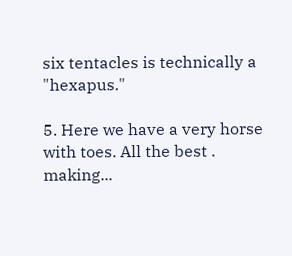six tentacles is technically a "hexapus."

5. Here we have a very horse with toes. All the best . making...